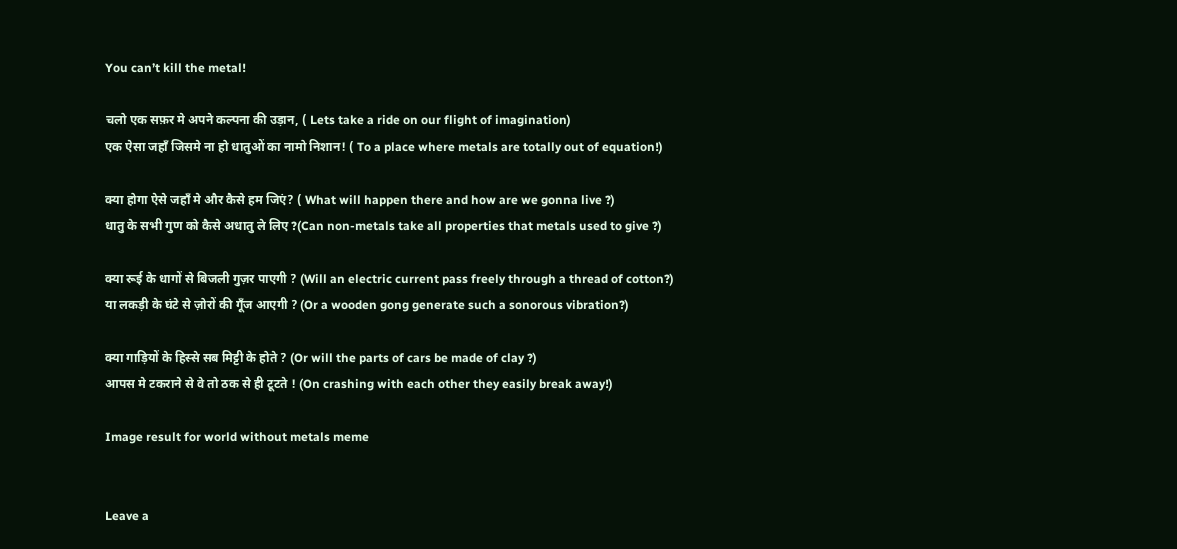You can’t kill the metal!

चलो एक सफ़र मे अपने कल्पना की उड़ान, ( Lets take a ride on our flight of imagination)
एक ऐसा जहाँ जिसमे ना हो धातुओं का नामो निशान! ( To a place where metals are totally out of equation!)

क्या होगा ऐसे जहाँ मे और कैसे हम जिएं? ( What will happen there and how are we gonna live ?)
धातु के सभी गुण को कैसे अधातु ले लिए ?(Can non-metals take all properties that metals used to give ?)

क्या रूई के धागों से बिजली गुज़र पाएगी ? (Will an electric current pass freely through a thread of cotton?)
या लकड़ी के घंटे से ज़ोरों की गूँज आएगी ? (Or a wooden gong generate such a sonorous vibration?)

क्या गाड़ियों के हिस्से सब मिट्टी के होते ? (Or will the parts of cars be made of clay ?)
आपस मे टकराने से वे तो ठक से ही टूटते ! (On crashing with each other they easily break away!)

Image result for world without metals meme


Leave a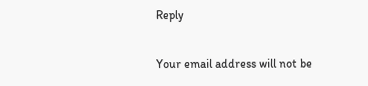Reply

Your email address will not be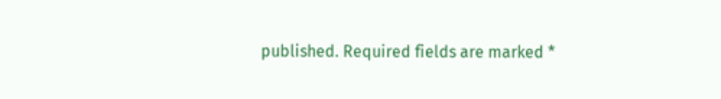published. Required fields are marked *